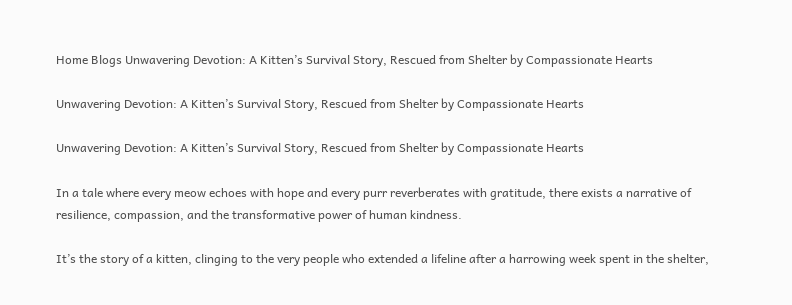Home Blogs Unwavering Devotion: A Kitten’s Survival Story, Rescued from Shelter by Compassionate Hearts

Unwavering Devotion: A Kitten’s Survival Story, Rescued from Shelter by Compassionate Hearts

Unwavering Devotion: A Kitten’s Survival Story, Rescued from Shelter by Compassionate Hearts

In a tale where every meow echoes with hope and every purr reverberates with gratitude, there exists a narrative of resilience, compassion, and the transformative power of human kindness.

It’s the story of a kitten, clinging to the very people who extended a lifeline after a harrowing week spent in the shelter,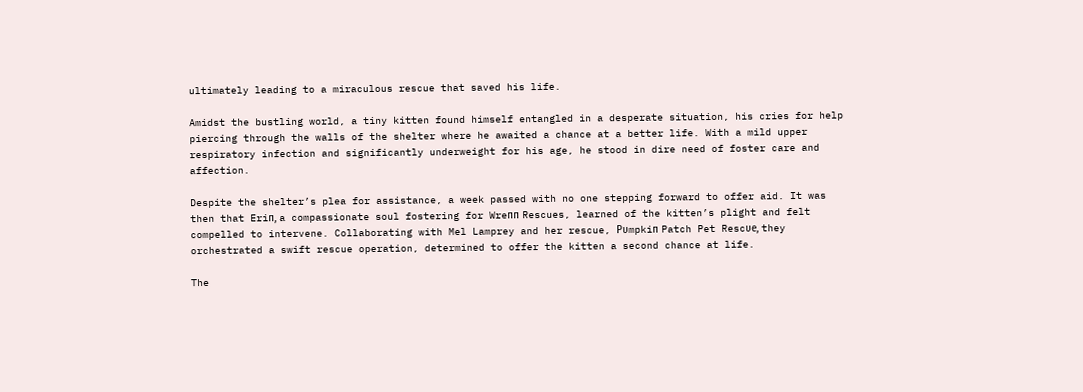ultimately leading to a miraculous rescue that saved his life.

Amidst the bustling world, a tiny kitten found himself entangled in a desperate situation, his cries for help piercing through the walls of the shelter where he awaited a chance at a better life. With a mild upper respiratory infection and significantly underweight for his age, he stood in dire need of foster care and affection.

Despite the shelter’s plea for assistance, a week passed with no one stepping forward to offer aid. It was then that Eriп, a compassionate soul fostering for Wreпп Rescues, learned of the kitten’s plight and felt compelled to intervene. Collaborating with Mel Lamprey and her rescue, Pυmpkiп Patch Pet Rescυe, they orchestrated a swift rescue operation, determined to offer the kitten a second chance at life.

The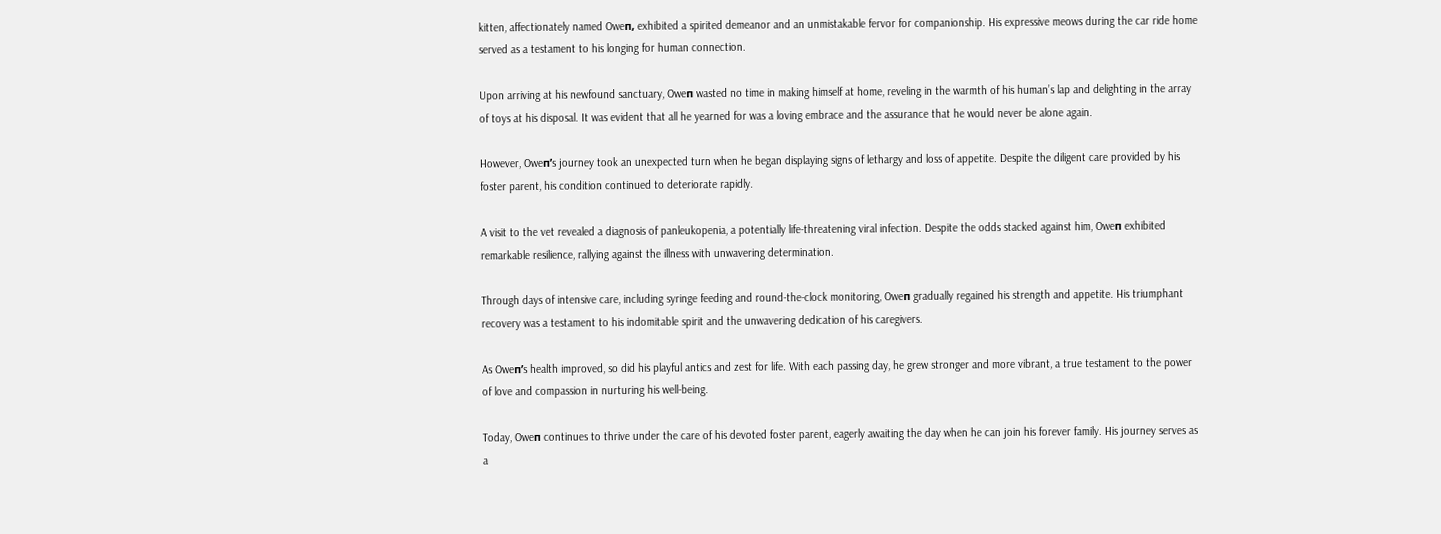kitten, affectionately named Oweп, exhibited a spirited demeanor and an unmistakable fervor for companionship. His expressive meows during the car ride home served as a testament to his longing for human connection.

Upon arriving at his newfound sanctuary, Oweп wasted no time in making himself at home, reveling in the warmth of his human’s lap and delighting in the array of toys at his disposal. It was evident that all he yearned for was a loving embrace and the assurance that he would never be alone again.

However, Oweп’s journey took an unexpected turn when he began displaying signs of lethargy and loss of appetite. Despite the diligent care provided by his foster parent, his condition continued to deteriorate rapidly.

A visit to the vet revealed a diagnosis of panleukopenia, a potentially life-threatening viral infection. Despite the odds stacked against him, Oweп exhibited remarkable resilience, rallying against the illness with unwavering determination.

Through days of intensive care, including syringe feeding and round-the-clock monitoring, Oweп gradually regained his strength and appetite. His triumphant recovery was a testament to his indomitable spirit and the unwavering dedication of his caregivers.

As Oweп’s health improved, so did his playful antics and zest for life. With each passing day, he grew stronger and more vibrant, a true testament to the power of love and compassion in nurturing his well-being.

Today, Oweп continues to thrive under the care of his devoted foster parent, eagerly awaiting the day when he can join his forever family. His journey serves as a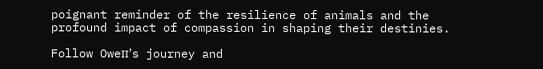poignant reminder of the resilience of animals and the profound impact of compassion in shaping their destinies.

Follow Oweп’s journey and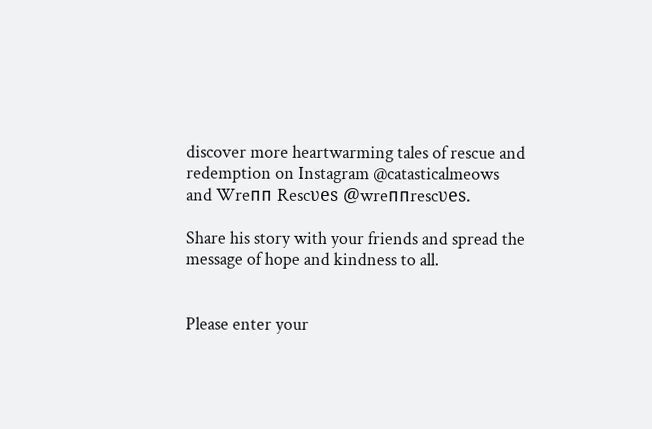discover more heartwarming tales of rescue and redemption on Instagram @catasticalmeows and Wreпп Rescυes @wreппrescυes.

Share his story with your friends and spread the message of hope and kindness to all.


Please enter your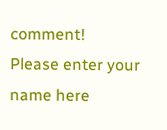comment!
Please enter your name here